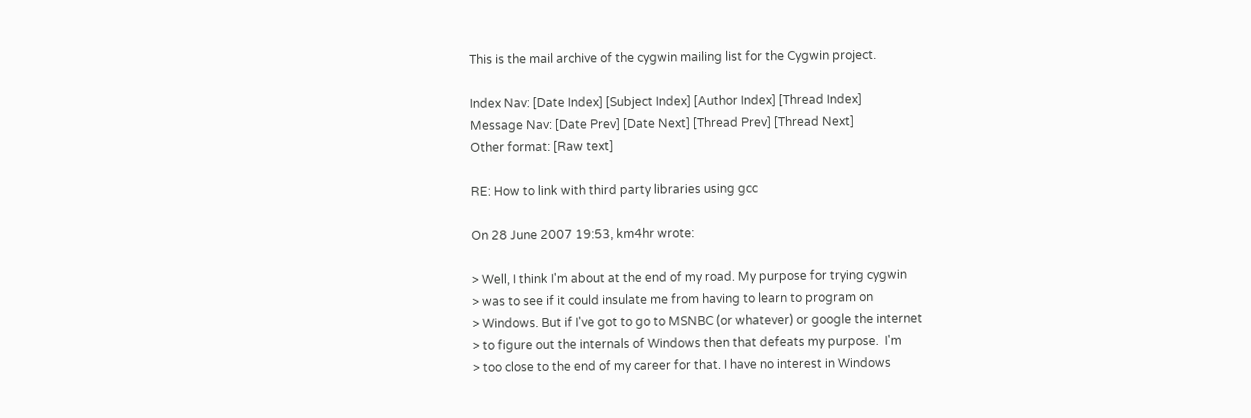This is the mail archive of the cygwin mailing list for the Cygwin project.

Index Nav: [Date Index] [Subject Index] [Author Index] [Thread Index]
Message Nav: [Date Prev] [Date Next] [Thread Prev] [Thread Next]
Other format: [Raw text]

RE: How to link with third party libraries using gcc

On 28 June 2007 19:53, km4hr wrote:

> Well, I think I'm about at the end of my road. My purpose for trying cygwin
> was to see if it could insulate me from having to learn to program on
> Windows. But if I've got to go to MSNBC (or whatever) or google the internet
> to figure out the internals of Windows then that defeats my purpose.  I'm
> too close to the end of my career for that. I have no interest in Windows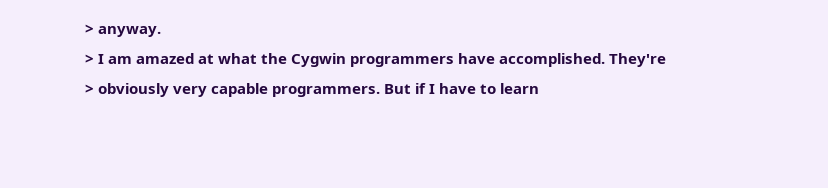> anyway.
> I am amazed at what the Cygwin programmers have accomplished. They're
> obviously very capable programmers. But if I have to learn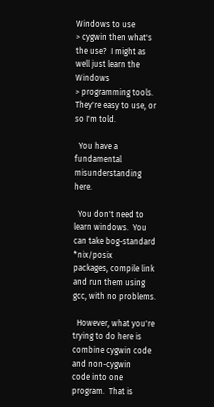Windows to use
> cygwin then what's the use?  I might as well just learn the Windows
> programming tools. They're easy to use, or so I'm told.

  You have a fundamental misunderstanding here.

  You don't need to learn windows.  You can take bog-standard *nix/posix
packages, compile link and run them using gcc, with no problems.

  However, what you're trying to do here is combine cygwin code and non-cygwin
code into one program.  That is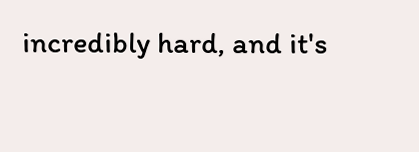incredibly hard, and it's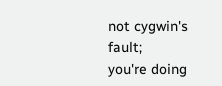not cygwin's fault;
you're doing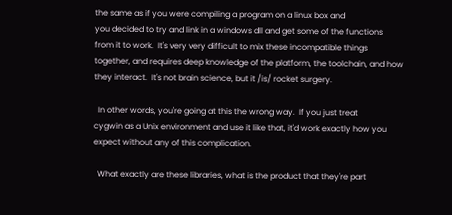the same as if you were compiling a program on a linux box and
you decided to try and link in a windows dll and get some of the functions
from it to work.  It's very very difficult to mix these incompatible things
together, and requires deep knowledge of the platform, the toolchain, and how
they interact.  It's not brain science, but it /is/ rocket surgery.

  In other words, you're going at this the wrong way.  If you just treat
cygwin as a Unix environment and use it like that, it'd work exactly how you
expect without any of this complication.

  What exactly are these libraries, what is the product that they're part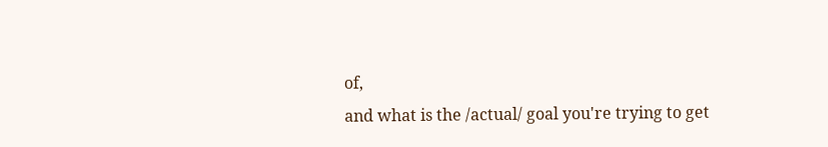of,
and what is the /actual/ goal you're trying to get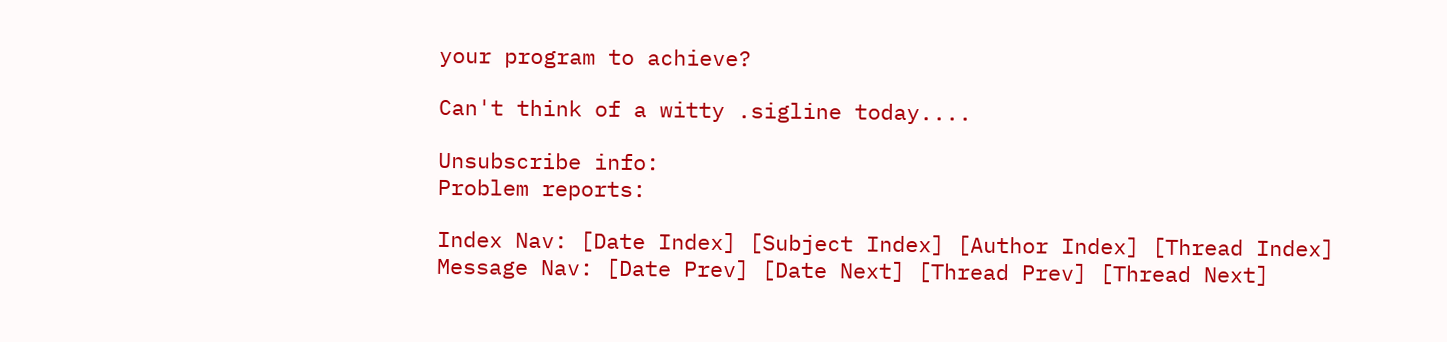your program to achieve?

Can't think of a witty .sigline today....

Unsubscribe info:
Problem reports:

Index Nav: [Date Index] [Subject Index] [Author Index] [Thread Index]
Message Nav: [Date Prev] [Date Next] [Thread Prev] [Thread Next]